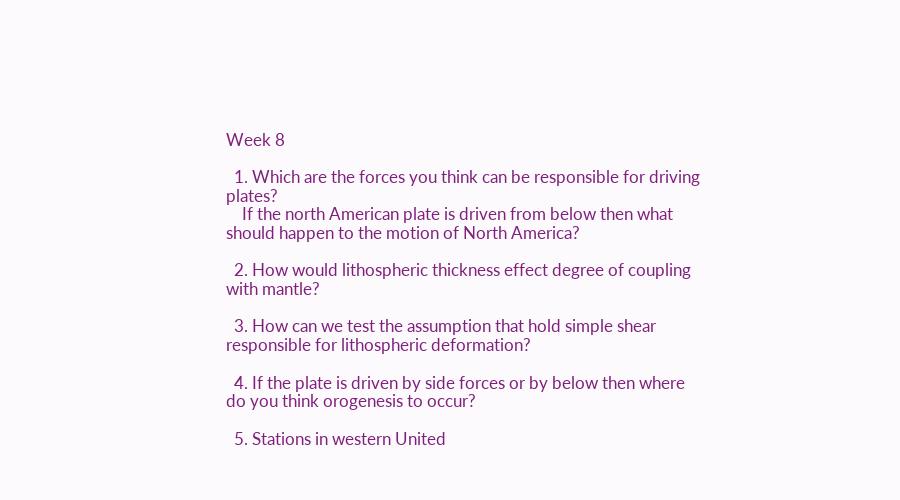Week 8

  1. Which are the forces you think can be responsible for driving plates?
    If the north American plate is driven from below then what should happen to the motion of North America?

  2. How would lithospheric thickness effect degree of coupling with mantle?

  3. How can we test the assumption that hold simple shear responsible for lithospheric deformation?

  4. If the plate is driven by side forces or by below then where do you think orogenesis to occur?

  5. Stations in western United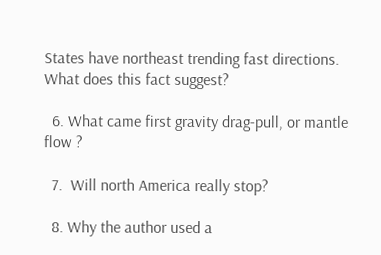States have northeast trending fast directions. What does this fact suggest?

  6. What came first gravity drag-pull, or mantle flow ?

  7.  Will north America really stop?

  8. Why the author used a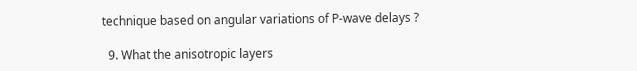technique based on angular variations of P-wave delays ?

  9. What the anisotropic layers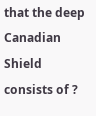that the deep Canadian Shield consists of ?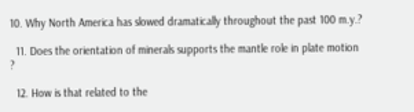10. Why North America has slowed dramatically throughout the past 100 m.y.?

  11. Does the orientation of minerals supports the mantle role in plate motion ?

  12. How is that related to the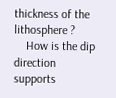thickness of the lithosphere ?
    How is the dip direction supports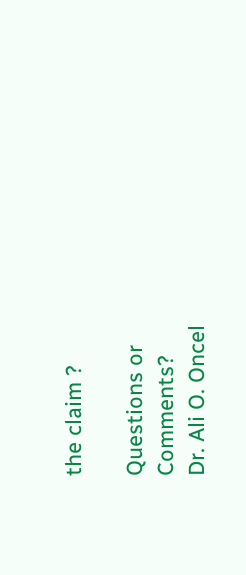the claim ?

Questions or Comments?
Dr. Ali O. Oncel